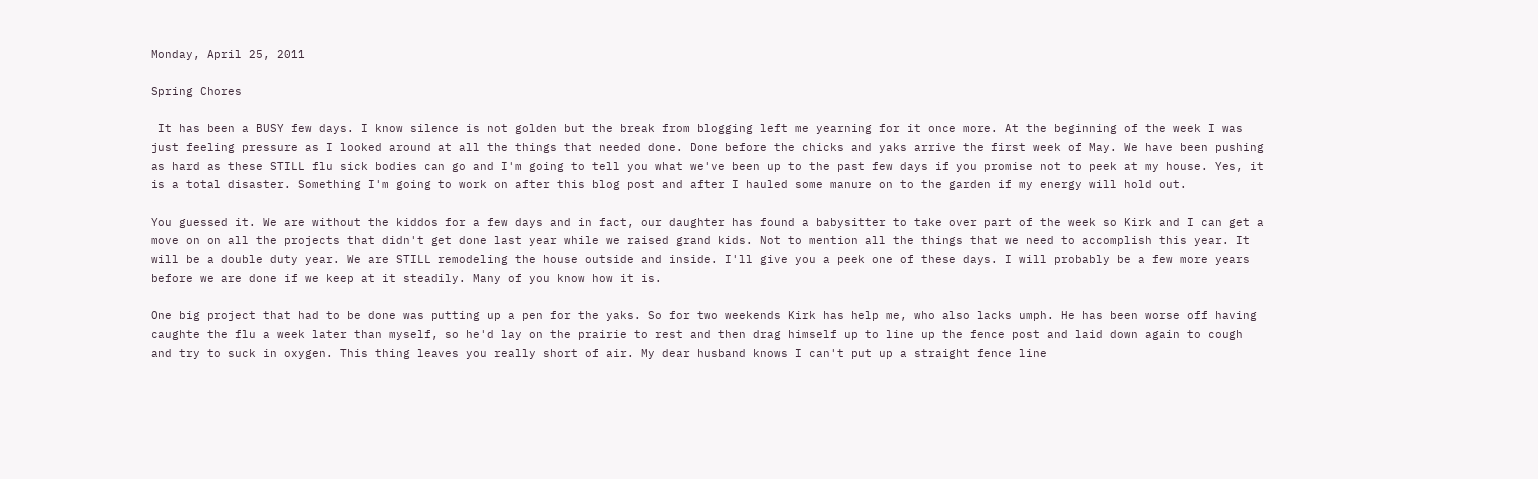Monday, April 25, 2011

Spring Chores

 It has been a BUSY few days. I know silence is not golden but the break from blogging left me yearning for it once more. At the beginning of the week I was just feeling pressure as I looked around at all the things that needed done. Done before the chicks and yaks arrive the first week of May. We have been pushing as hard as these STILL flu sick bodies can go and I'm going to tell you what we've been up to the past few days if you promise not to peek at my house. Yes, it is a total disaster. Something I'm going to work on after this blog post and after I hauled some manure on to the garden if my energy will hold out.

You guessed it. We are without the kiddos for a few days and in fact, our daughter has found a babysitter to take over part of the week so Kirk and I can get a move on on all the projects that didn't get done last year while we raised grand kids. Not to mention all the things that we need to accomplish this year. It will be a double duty year. We are STILL remodeling the house outside and inside. I'll give you a peek one of these days. I will probably be a few more years before we are done if we keep at it steadily. Many of you know how it is.

One big project that had to be done was putting up a pen for the yaks. So for two weekends Kirk has help me, who also lacks umph. He has been worse off having caughte the flu a week later than myself, so he'd lay on the prairie to rest and then drag himself up to line up the fence post and laid down again to cough and try to suck in oxygen. This thing leaves you really short of air. My dear husband knows I can't put up a straight fence line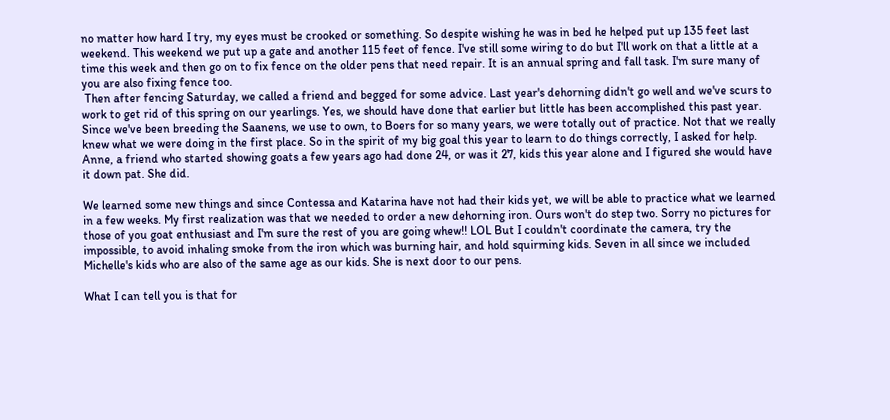no matter how hard I try, my eyes must be crooked or something. So despite wishing he was in bed he helped put up 135 feet last weekend. This weekend we put up a gate and another 115 feet of fence. I've still some wiring to do but I'll work on that a little at a time this week and then go on to fix fence on the older pens that need repair. It is an annual spring and fall task. I'm sure many of you are also fixing fence too.
 Then after fencing Saturday, we called a friend and begged for some advice. Last year's dehorning didn't go well and we've scurs to work to get rid of this spring on our yearlings. Yes, we should have done that earlier but little has been accomplished this past year. Since we've been breeding the Saanens, we use to own, to Boers for so many years, we were totally out of practice. Not that we really knew what we were doing in the first place. So in the spirit of my big goal this year to learn to do things correctly, I asked for help. Anne, a friend who started showing goats a few years ago had done 24, or was it 27, kids this year alone and I figured she would have it down pat. She did.

We learned some new things and since Contessa and Katarina have not had their kids yet, we will be able to practice what we learned in a few weeks. My first realization was that we needed to order a new dehorning iron. Ours won't do step two. Sorry no pictures for those of you goat enthusiast and I'm sure the rest of you are going whew!! LOL But I couldn't coordinate the camera, try the impossible, to avoid inhaling smoke from the iron which was burning hair, and hold squirming kids. Seven in all since we included Michelle's kids who are also of the same age as our kids. She is next door to our pens.

What I can tell you is that for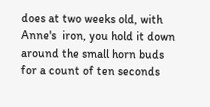does at two weeks old, with Anne's  iron, you hold it down around the small horn buds for a count of ten seconds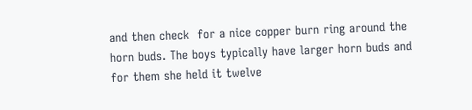and then check  for a nice copper burn ring around the horn buds. The boys typically have larger horn buds and for them she held it twelve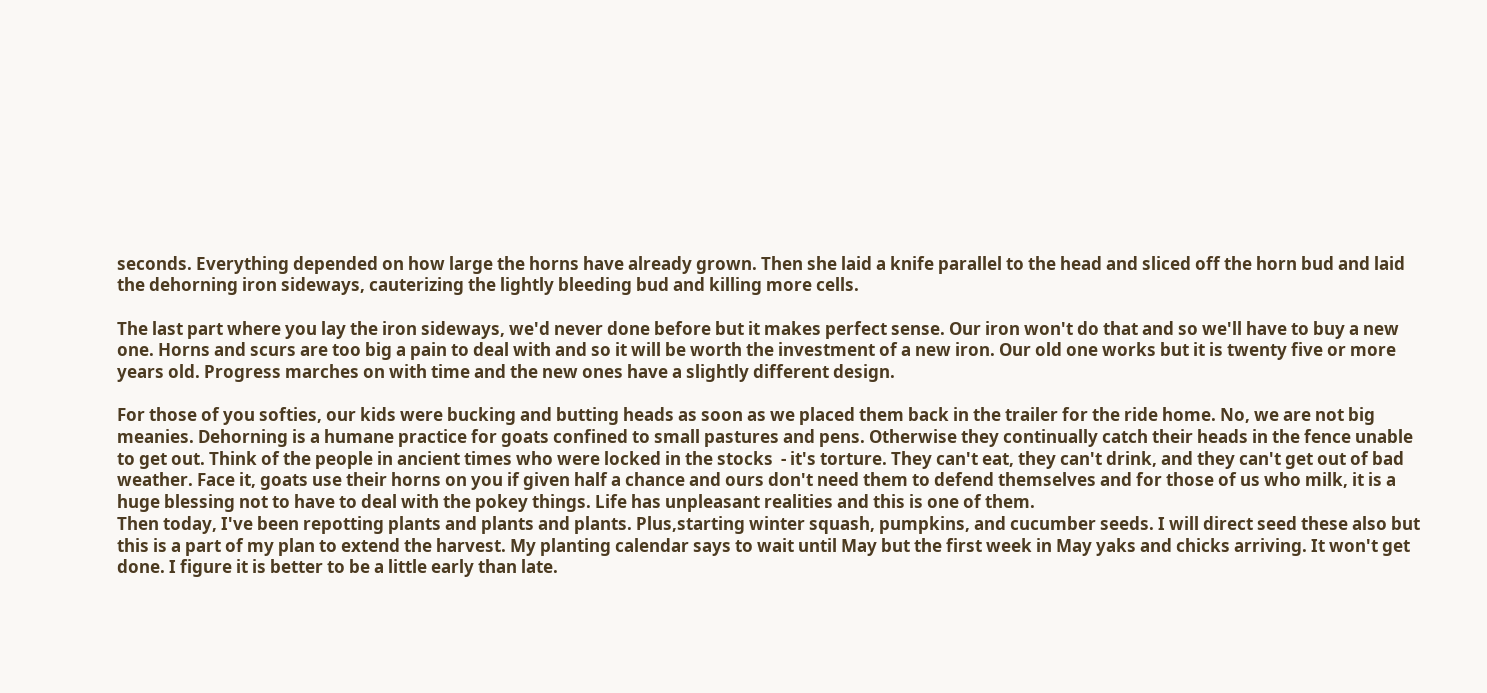seconds. Everything depended on how large the horns have already grown. Then she laid a knife parallel to the head and sliced off the horn bud and laid the dehorning iron sideways, cauterizing the lightly bleeding bud and killing more cells.

The last part where you lay the iron sideways, we'd never done before but it makes perfect sense. Our iron won't do that and so we'll have to buy a new one. Horns and scurs are too big a pain to deal with and so it will be worth the investment of a new iron. Our old one works but it is twenty five or more years old. Progress marches on with time and the new ones have a slightly different design.

For those of you softies, our kids were bucking and butting heads as soon as we placed them back in the trailer for the ride home. No, we are not big meanies. Dehorning is a humane practice for goats confined to small pastures and pens. Otherwise they continually catch their heads in the fence unable to get out. Think of the people in ancient times who were locked in the stocks  - it's torture. They can't eat, they can't drink, and they can't get out of bad weather. Face it, goats use their horns on you if given half a chance and ours don't need them to defend themselves and for those of us who milk, it is a huge blessing not to have to deal with the pokey things. Life has unpleasant realities and this is one of them.
Then today, I've been repotting plants and plants and plants. Plus,starting winter squash, pumpkins, and cucumber seeds. I will direct seed these also but this is a part of my plan to extend the harvest. My planting calendar says to wait until May but the first week in May yaks and chicks arriving. It won't get done. I figure it is better to be a little early than late.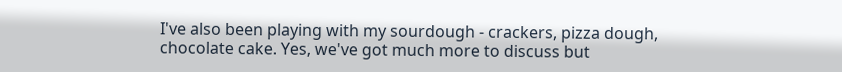I've also been playing with my sourdough - crackers, pizza dough, chocolate cake. Yes, we've got much more to discuss but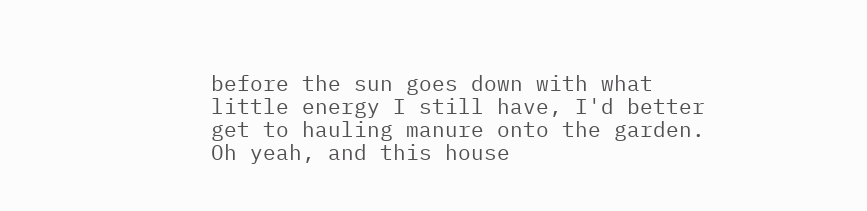before the sun goes down with what little energy I still have, I'd better get to hauling manure onto the garden. Oh yeah, and this house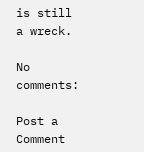is still a wreck.

No comments:

Post a Comment